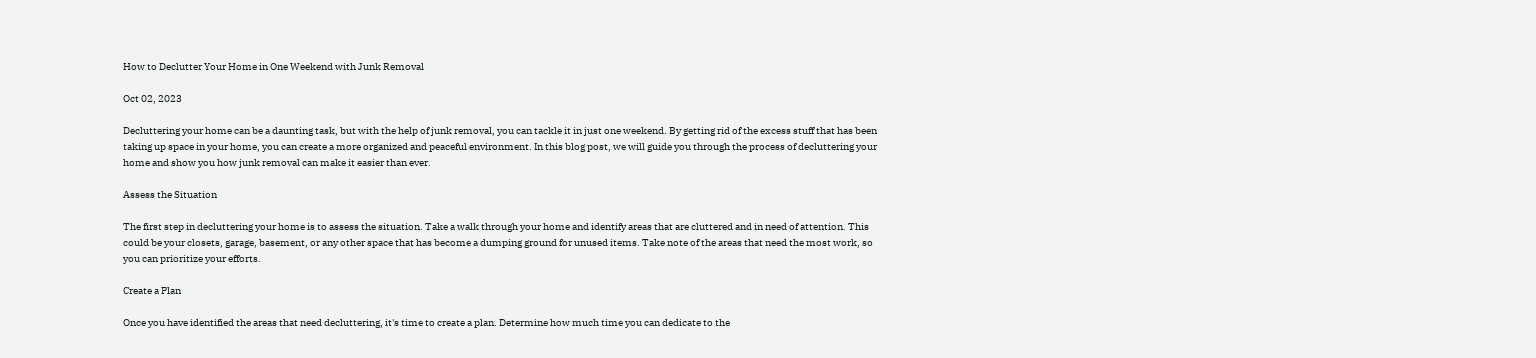How to Declutter Your Home in One Weekend with Junk Removal

Oct 02, 2023

Decluttering your home can be a daunting task, but with the help of junk removal, you can tackle it in just one weekend. By getting rid of the excess stuff that has been taking up space in your home, you can create a more organized and peaceful environment. In this blog post, we will guide you through the process of decluttering your home and show you how junk removal can make it easier than ever.

Assess the Situation

The first step in decluttering your home is to assess the situation. Take a walk through your home and identify areas that are cluttered and in need of attention. This could be your closets, garage, basement, or any other space that has become a dumping ground for unused items. Take note of the areas that need the most work, so you can prioritize your efforts.

Create a Plan

Once you have identified the areas that need decluttering, it's time to create a plan. Determine how much time you can dedicate to the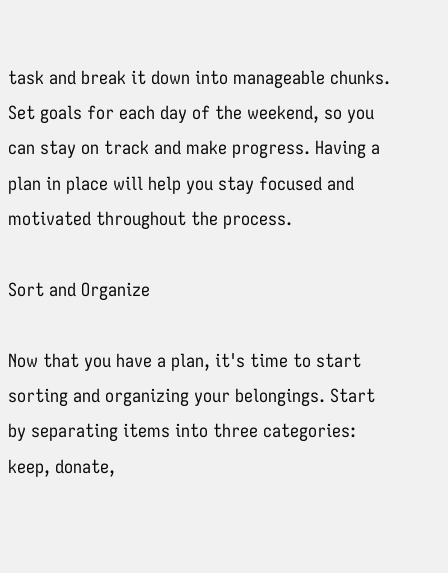task and break it down into manageable chunks. Set goals for each day of the weekend, so you can stay on track and make progress. Having a plan in place will help you stay focused and motivated throughout the process.

Sort and Organize

Now that you have a plan, it's time to start sorting and organizing your belongings. Start by separating items into three categories: keep, donate,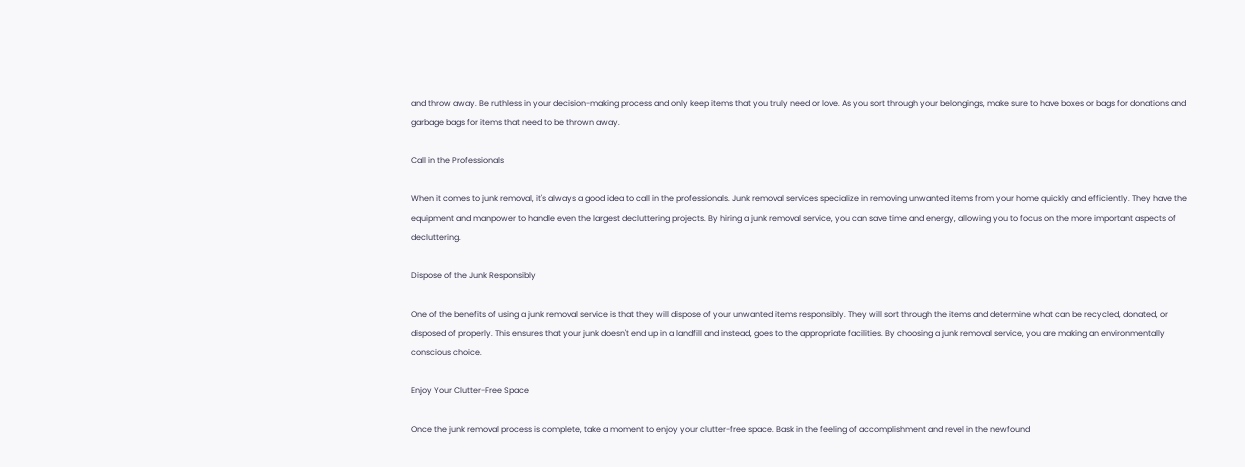and throw away. Be ruthless in your decision-making process and only keep items that you truly need or love. As you sort through your belongings, make sure to have boxes or bags for donations and garbage bags for items that need to be thrown away.

Call in the Professionals

When it comes to junk removal, it's always a good idea to call in the professionals. Junk removal services specialize in removing unwanted items from your home quickly and efficiently. They have the equipment and manpower to handle even the largest decluttering projects. By hiring a junk removal service, you can save time and energy, allowing you to focus on the more important aspects of decluttering.

Dispose of the Junk Responsibly

One of the benefits of using a junk removal service is that they will dispose of your unwanted items responsibly. They will sort through the items and determine what can be recycled, donated, or disposed of properly. This ensures that your junk doesn't end up in a landfill and instead, goes to the appropriate facilities. By choosing a junk removal service, you are making an environmentally conscious choice.

Enjoy Your Clutter-Free Space

Once the junk removal process is complete, take a moment to enjoy your clutter-free space. Bask in the feeling of accomplishment and revel in the newfound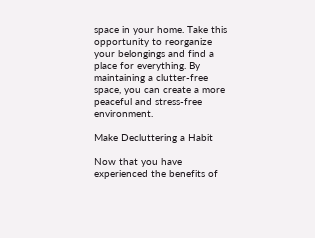space in your home. Take this opportunity to reorganize your belongings and find a place for everything. By maintaining a clutter-free space, you can create a more peaceful and stress-free environment.

Make Decluttering a Habit

Now that you have experienced the benefits of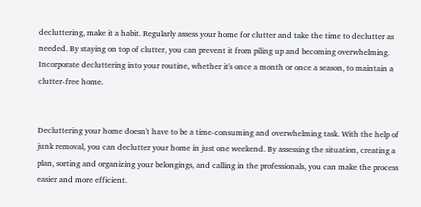decluttering, make it a habit. Regularly assess your home for clutter and take the time to declutter as needed. By staying on top of clutter, you can prevent it from piling up and becoming overwhelming. Incorporate decluttering into your routine, whether it's once a month or once a season, to maintain a clutter-free home.


Decluttering your home doesn't have to be a time-consuming and overwhelming task. With the help of junk removal, you can declutter your home in just one weekend. By assessing the situation, creating a plan, sorting and organizing your belongings, and calling in the professionals, you can make the process easier and more efficient.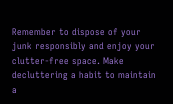Remember to dispose of your junk responsibly and enjoy your clutter-free space. Make decluttering a habit to maintain a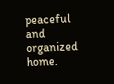peaceful and organized home.